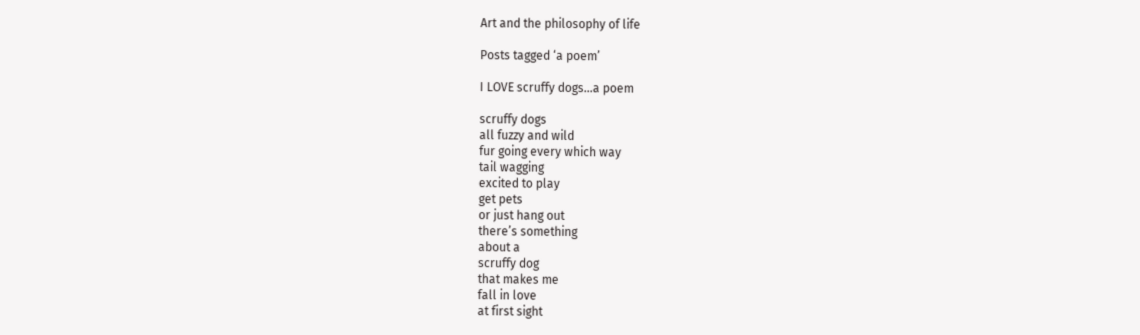Art and the philosophy of life

Posts tagged ‘a poem’

I LOVE scruffy dogs…a poem

scruffy dogs
all fuzzy and wild
fur going every which way
tail wagging
excited to play
get pets
or just hang out
there’s something
about a
scruffy dog
that makes me
fall in love
at first sight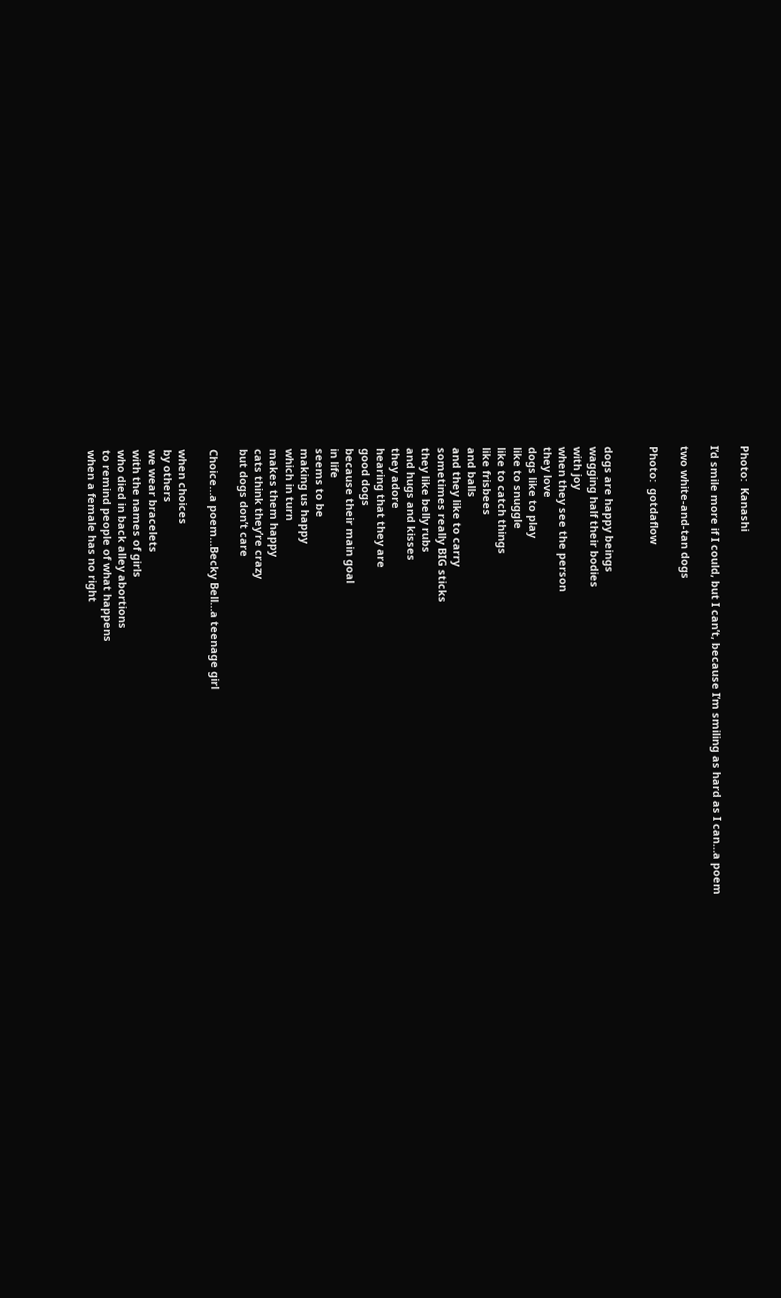Photo:  Kanashi

I’d smile more if I could, but I can’t, because I’m smiling as hard as I can…a poem

two white-and-tan dogs

Photo:  gotdaflow


dogs are happy beings
wagging half their bodies
with joy
when they see the person
they love
dogs like to play
like to snuggle
like to catch things
like frisbees
and balls
and they like to carry
sometimes really BIG sticks
they like belly rubs
and hugs and kisses
they adore
hearing that they are
good dogs
because their main goal
in life
seems to be
making us happy
which in turn
makes them happy
cats think they’re crazy
but dogs don’t care

Choice…a poem…Becky Bell…a teenage girl

when choices
by others
we wear bracelets
with the names of girls
who died in back alley abortions
to remind people of what happens
when a female has no right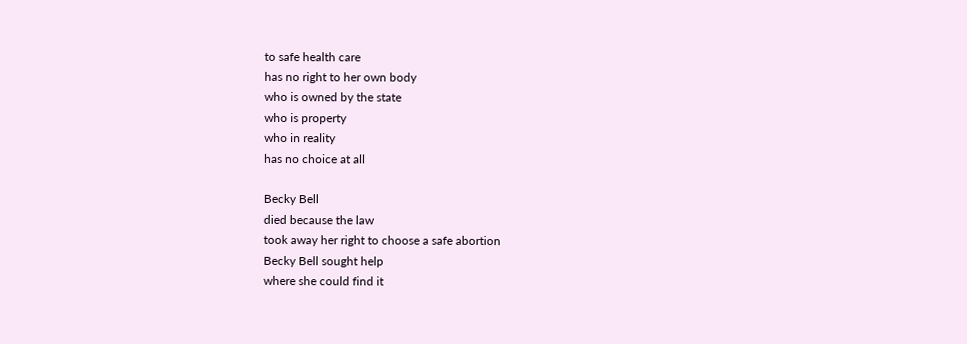to safe health care
has no right to her own body
who is owned by the state
who is property
who in reality
has no choice at all

Becky Bell
died because the law
took away her right to choose a safe abortion
Becky Bell sought help
where she could find it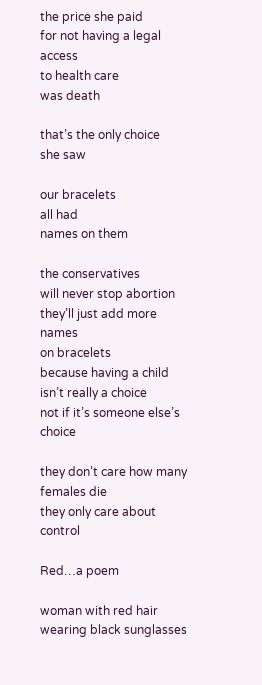the price she paid
for not having a legal access
to health care
was death

that’s the only choice
she saw

our bracelets
all had
names on them

the conservatives
will never stop abortion
they’ll just add more names
on bracelets
because having a child isn’t really a choice
not if it’s someone else’s choice

they don’t care how many females die
they only care about control

Red…a poem

woman with red hair wearing black sunglasses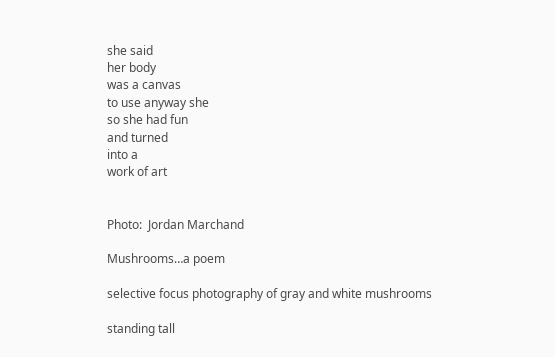she said
her body
was a canvas
to use anyway she
so she had fun
and turned
into a
work of art


Photo:  Jordan Marchand

Mushrooms…a poem

selective focus photography of gray and white mushrooms

standing tall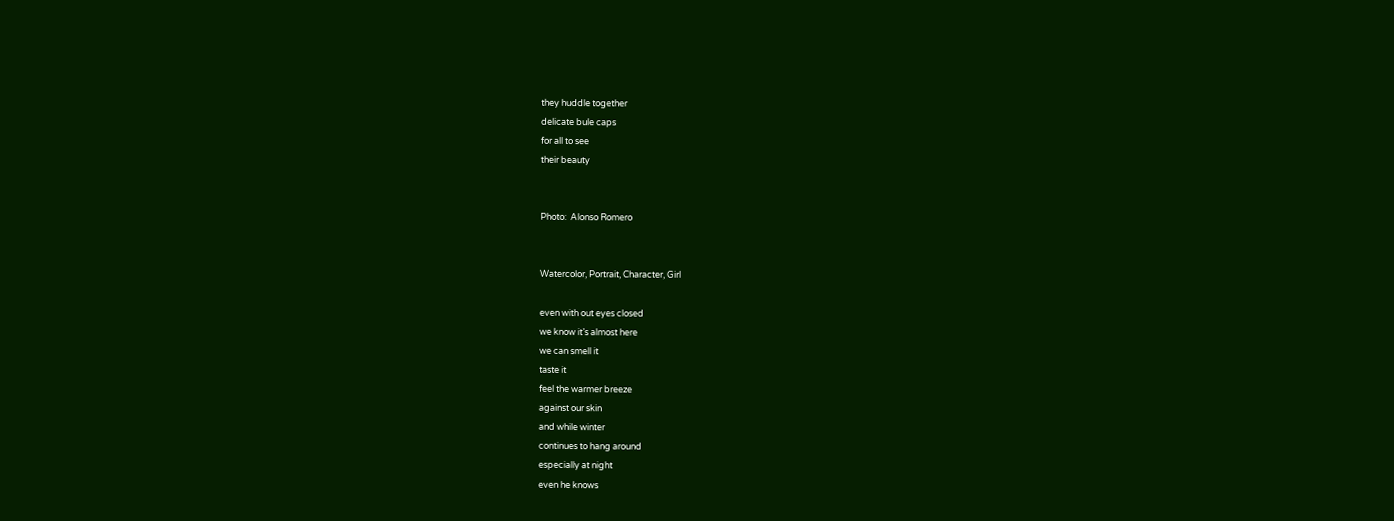they huddle together
delicate bule caps
for all to see
their beauty


Photo:  Alonso Romero


Watercolor, Portrait, Character, Girl

even with out eyes closed
we know it’s almost here
we can smell it
taste it
feel the warmer breeze
against our skin
and while winter
continues to hang around
especially at night
even he knows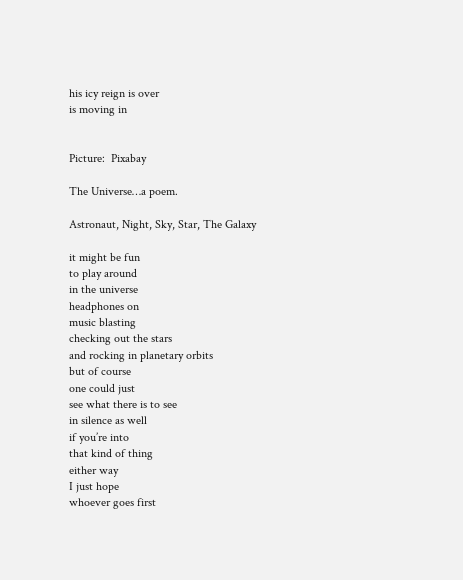his icy reign is over
is moving in


Picture:  Pixabay

The Universe…a poem.

Astronaut, Night, Sky, Star, The Galaxy

it might be fun
to play around
in the universe
headphones on
music blasting
checking out the stars
and rocking in planetary orbits
but of course
one could just
see what there is to see
in silence as well
if you’re into
that kind of thing
either way
I just hope
whoever goes first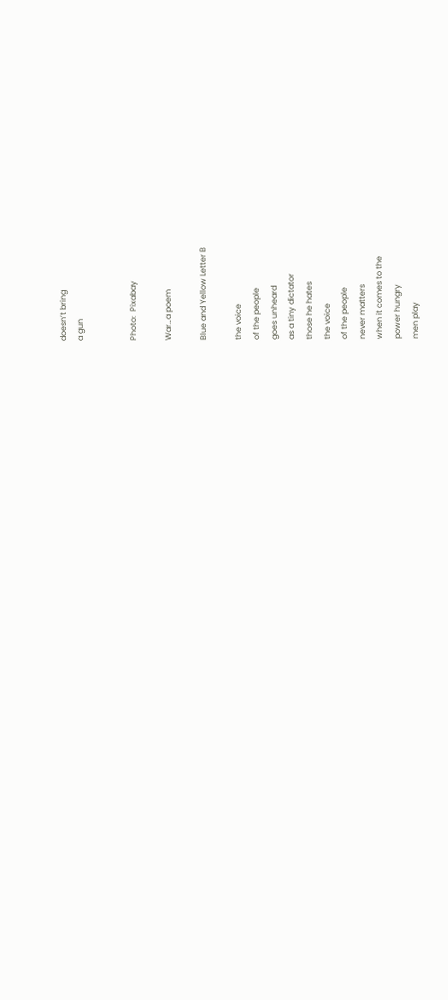doesn’t bring
a gun


Photo:  Pixabay

War…a poem

Blue and Yellow Letter B

the voice
of the people
goes unheard
as a tiny dictator
those he hates
the voice
of the people
never matters
when it comes to the
power hungry
men play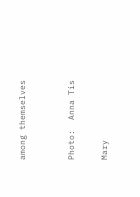among themselves


Photo:  Anna Tis

Mary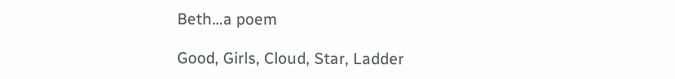Beth…a poem

Good, Girls, Cloud, Star, Ladder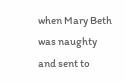when Mary Beth was naughty
and sent to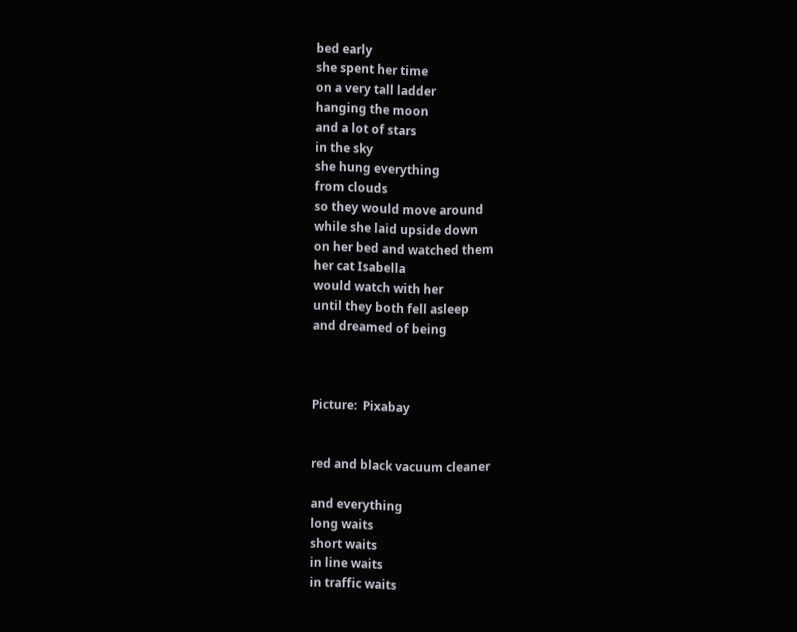bed early
she spent her time
on a very tall ladder
hanging the moon
and a lot of stars
in the sky
she hung everything
from clouds
so they would move around
while she laid upside down
on her bed and watched them
her cat Isabella
would watch with her
until they both fell asleep
and dreamed of being



Picture:  Pixabay


red and black vacuum cleaner

and everything
long waits
short waits
in line waits
in traffic waits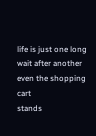life is just one long
wait after another
even the shopping cart
stands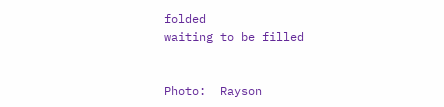folded
waiting to be filled


Photo:  Rayson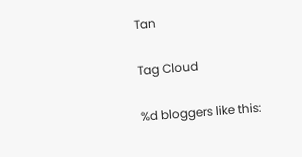Tan

Tag Cloud

%d bloggers like this: